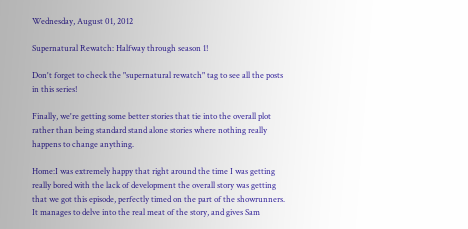Wednesday, August 01, 2012

Supernatural Rewatch: Halfway through season 1!

Don't forget to check the "supernatural rewatch" tag to see all the posts in this series!

Finally, we're getting some better stories that tie into the overall plot rather than being standard stand alone stories where nothing really happens to change anything.

Home:I was extremely happy that right around the time I was getting really bored with the lack of development the overall story was getting that we got this episode, perfectly timed on the part of the showrunners. It manages to delve into the real meat of the story, and gives Sam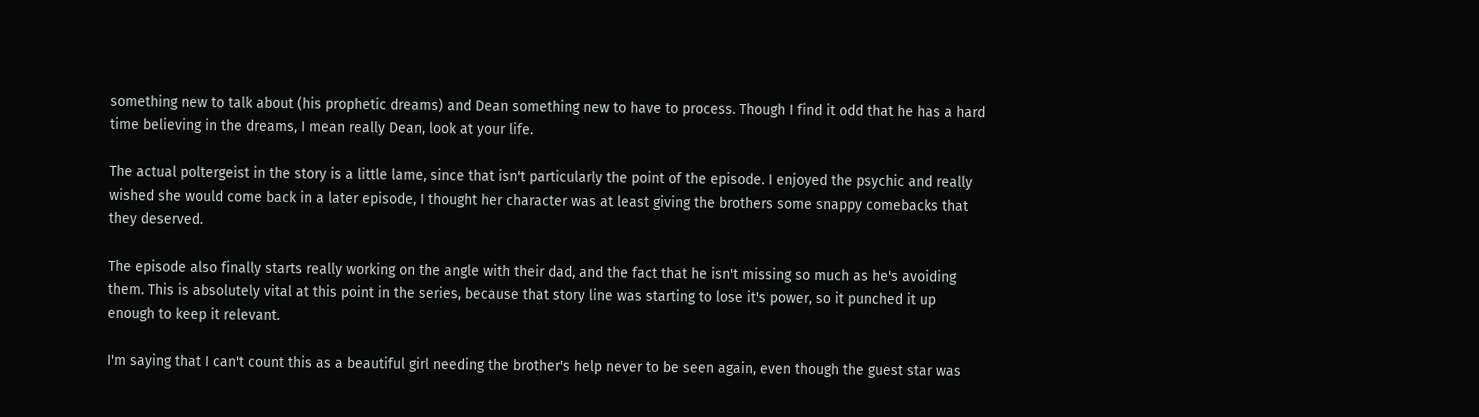something new to talk about (his prophetic dreams) and Dean something new to have to process. Though I find it odd that he has a hard time believing in the dreams, I mean really Dean, look at your life.

The actual poltergeist in the story is a little lame, since that isn't particularly the point of the episode. I enjoyed the psychic and really wished she would come back in a later episode, I thought her character was at least giving the brothers some snappy comebacks that they deserved.

The episode also finally starts really working on the angle with their dad, and the fact that he isn't missing so much as he's avoiding them. This is absolutely vital at this point in the series, because that story line was starting to lose it's power, so it punched it up enough to keep it relevant.

I'm saying that I can't count this as a beautiful girl needing the brother's help never to be seen again, even though the guest star was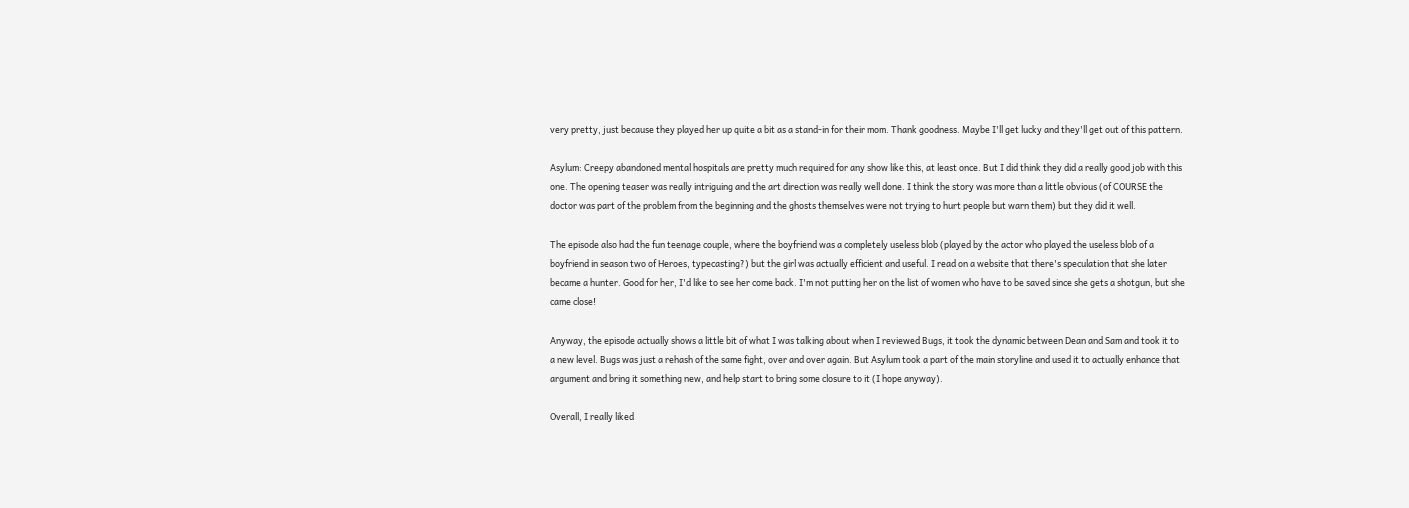very pretty, just because they played her up quite a bit as a stand-in for their mom. Thank goodness. Maybe I'll get lucky and they'll get out of this pattern.

Asylum: Creepy abandoned mental hospitals are pretty much required for any show like this, at least once. But I did think they did a really good job with this one. The opening teaser was really intriguing and the art direction was really well done. I think the story was more than a little obvious (of COURSE the doctor was part of the problem from the beginning and the ghosts themselves were not trying to hurt people but warn them) but they did it well.

The episode also had the fun teenage couple, where the boyfriend was a completely useless blob (played by the actor who played the useless blob of a boyfriend in season two of Heroes, typecasting?) but the girl was actually efficient and useful. I read on a website that there's speculation that she later became a hunter. Good for her, I'd like to see her come back. I'm not putting her on the list of women who have to be saved since she gets a shotgun, but she came close!

Anyway, the episode actually shows a little bit of what I was talking about when I reviewed Bugs, it took the dynamic between Dean and Sam and took it to a new level. Bugs was just a rehash of the same fight, over and over again. But Asylum took a part of the main storyline and used it to actually enhance that argument and bring it something new, and help start to bring some closure to it (I hope anyway).

Overall, I really liked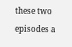these two episodes a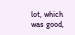lot, which was good,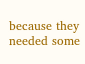because they needed some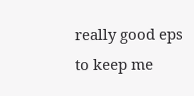really good eps to keep me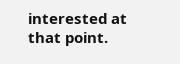interested at that point.